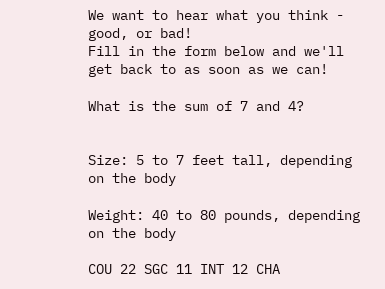We want to hear what you think - good, or bad!
Fill in the form below and we'll get back to as soon as we can!

What is the sum of 7 and 4?


Size: 5 to 7 feet tall, depending on the body

Weight: 40 to 80 pounds, depending on the body

COU 22 SGC 11 INT 12 CHA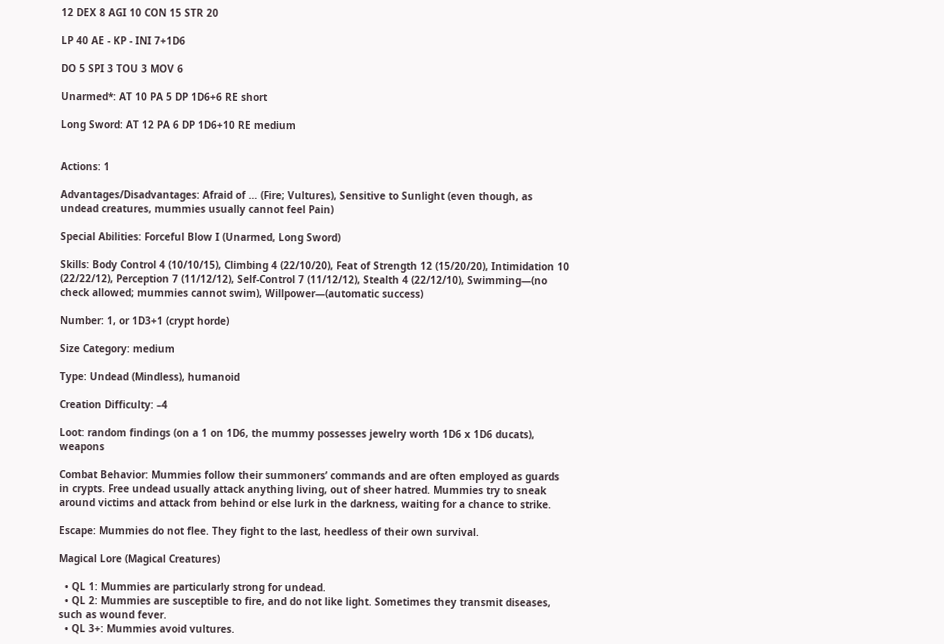12 DEX 8 AGI 10 CON 15 STR 20

LP 40 AE - KP - INI 7+1D6

DO 5 SPI 3 TOU 3 MOV 6

Unarmed*: AT 10 PA 5 DP 1D6+6 RE short

Long Sword: AT 12 PA 6 DP 1D6+10 RE medium


Actions: 1

Advantages/Disadvantages: Afraid of … (Fire; Vultures), Sensitive to Sunlight (even though, as undead creatures, mummies usually cannot feel Pain)

Special Abilities: Forceful Blow I (Unarmed, Long Sword)

Skills: Body Control 4 (10/10/15), Climbing 4 (22/10/20), Feat of Strength 12 (15/20/20), Intimidation 10 (22/22/12), Perception 7 (11/12/12), Self-Control 7 (11/12/12), Stealth 4 (22/12/10), Swimming—(no check allowed; mummies cannot swim), Willpower—(automatic success)

Number: 1, or 1D3+1 (crypt horde)

Size Category: medium

Type: Undead (Mindless), humanoid

Creation Difficulty: –4

Loot: random findings (on a 1 on 1D6, the mummy possesses jewelry worth 1D6 x 1D6 ducats), weapons

Combat Behavior: Mummies follow their summoners’ commands and are often employed as guards in crypts. Free undead usually attack anything living, out of sheer hatred. Mummies try to sneak around victims and attack from behind or else lurk in the darkness, waiting for a chance to strike.

Escape: Mummies do not flee. They fight to the last, heedless of their own survival.

Magical Lore (Magical Creatures)

  • QL 1: Mummies are particularly strong for undead.
  • QL 2: Mummies are susceptible to fire, and do not like light. Sometimes they transmit diseases, such as wound fever.
  • QL 3+: Mummies avoid vultures.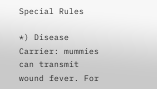Special Rules

*) Disease Carrier: mummies can transmit wound fever. For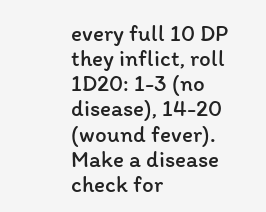every full 10 DP they inflict, roll 1D20: 1-3 (no disease), 14-20 (wound fever). Make a disease check for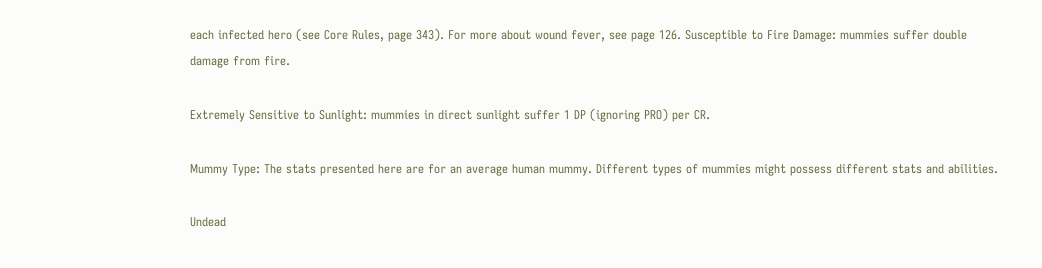each infected hero (see Core Rules, page 343). For more about wound fever, see page 126. Susceptible to Fire Damage: mummies suffer double damage from fire.

Extremely Sensitive to Sunlight: mummies in direct sunlight suffer 1 DP (ignoring PRO) per CR.

Mummy Type: The stats presented here are for an average human mummy. Different types of mummies might possess different stats and abilities.

Undead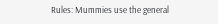Rules: Mummies use the general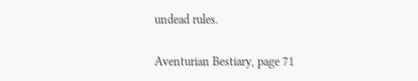undead rules.

Aventurian Bestiary, page 71